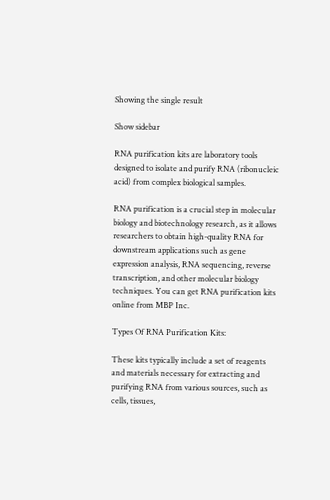Showing the single result

Show sidebar

RNA purification kits are laboratory tools designed to isolate and purify RNA (ribonucleic acid) from complex biological samples.

RNA purification is a crucial step in molecular biology and biotechnology research, as it allows researchers to obtain high-quality RNA for downstream applications such as gene expression analysis, RNA sequencing, reverse transcription, and other molecular biology techniques. You can get RNA purification kits online from MBP Inc.

Types Of RNA Purification Kits:

These kits typically include a set of reagents and materials necessary for extracting and purifying RNA from various sources, such as cells, tissues,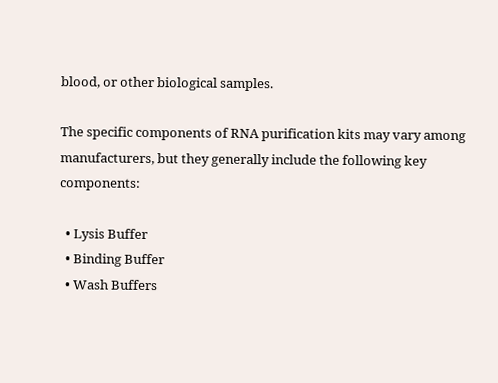blood, or other biological samples.

The specific components of RNA purification kits may vary among manufacturers, but they generally include the following key components:

  • Lysis Buffer
  • Binding Buffer
  • Wash Buffers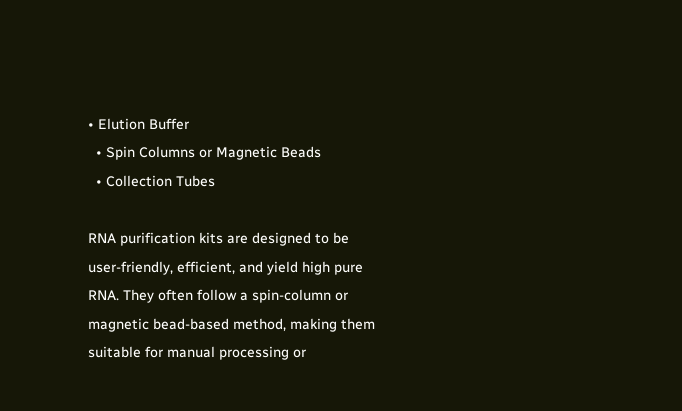• Elution Buffer
  • Spin Columns or Magnetic Beads
  • Collection Tubes

RNA purification kits are designed to be user-friendly, efficient, and yield high pure RNA. They often follow a spin-column or magnetic bead-based method, making them suitable for manual processing or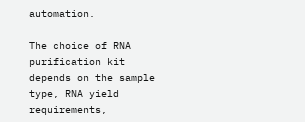automation.

The choice of RNA purification kit depends on the sample type, RNA yield requirements,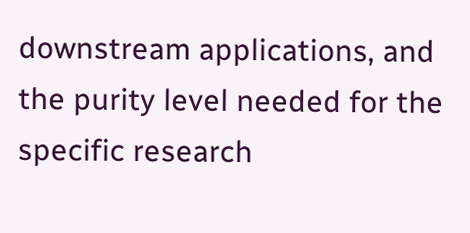downstream applications, and the purity level needed for the specific research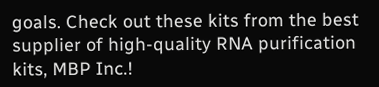goals. Check out these kits from the best supplier of high-quality RNA purification kits, MBP Inc.!